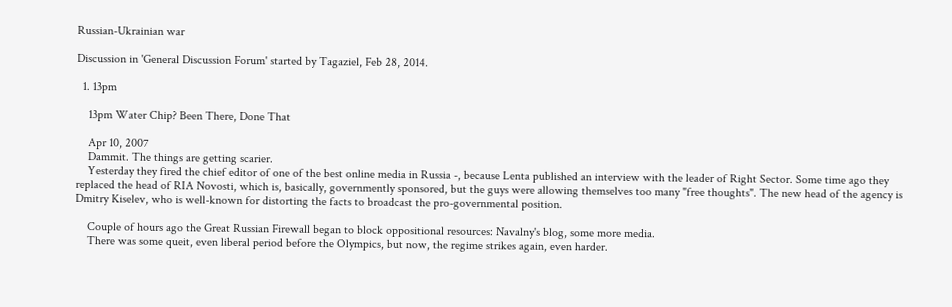Russian-Ukrainian war

Discussion in 'General Discussion Forum' started by Tagaziel, Feb 28, 2014.

  1. 13pm

    13pm Water Chip? Been There, Done That

    Apr 10, 2007
    Dammit. The things are getting scarier.
    Yesterday they fired the chief editor of one of the best online media in Russia -, because Lenta published an interview with the leader of Right Sector. Some time ago they replaced the head of RIA Novosti, which is, basically, governmently sponsored, but the guys were allowing themselves too many "free thoughts". The new head of the agency is Dmitry Kiselev, who is well-known for distorting the facts to broadcast the pro-governmental position.

    Couple of hours ago the Great Russian Firewall began to block oppositional resources: Navalny's blog, some more media.
    There was some queit, even liberal period before the Olympics, but now, the regime strikes again, even harder.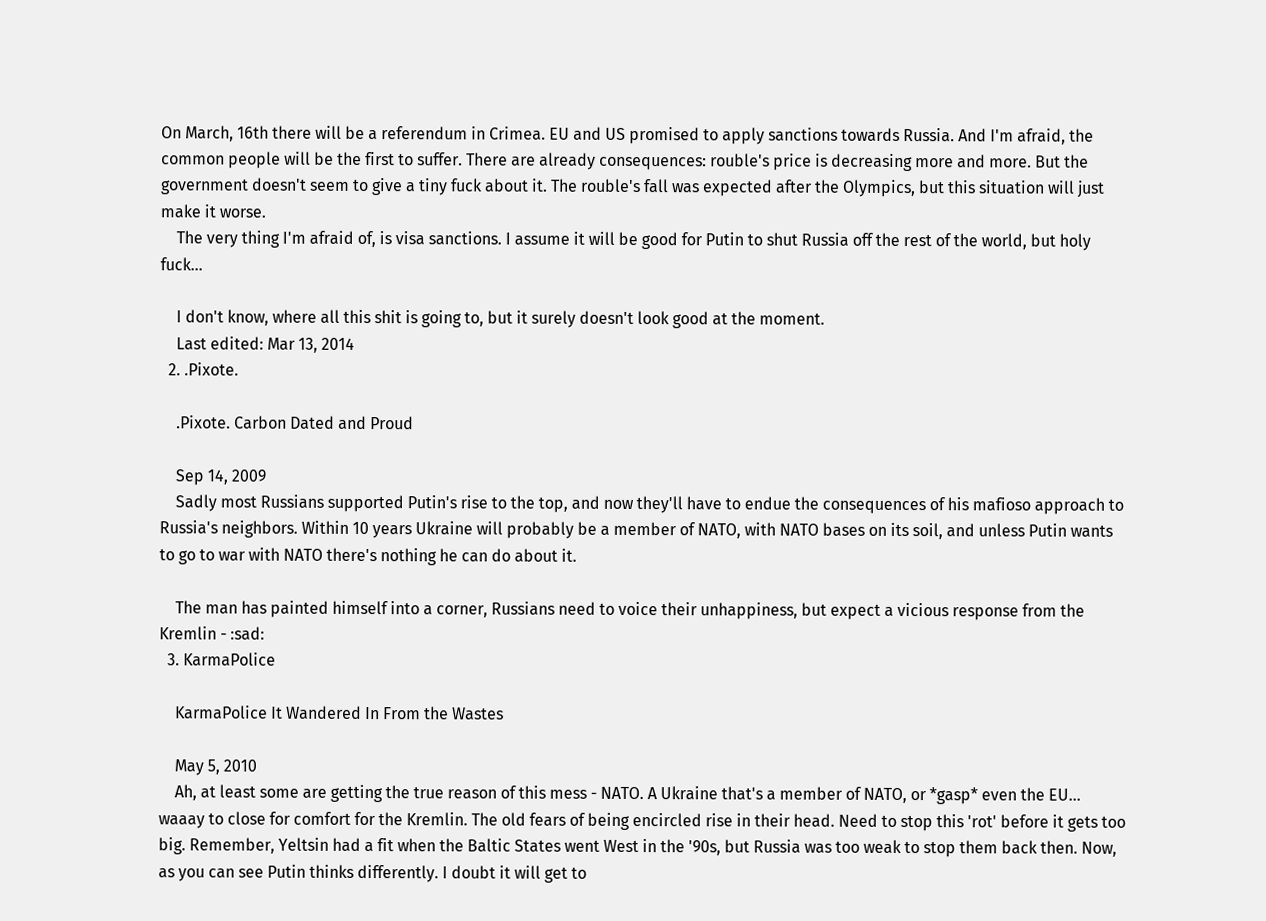On March, 16th there will be a referendum in Crimea. EU and US promised to apply sanctions towards Russia. And I'm afraid, the common people will be the first to suffer. There are already consequences: rouble's price is decreasing more and more. But the government doesn't seem to give a tiny fuck about it. The rouble's fall was expected after the Olympics, but this situation will just make it worse.
    The very thing I'm afraid of, is visa sanctions. I assume it will be good for Putin to shut Russia off the rest of the world, but holy fuck...

    I don't know, where all this shit is going to, but it surely doesn't look good at the moment.
    Last edited: Mar 13, 2014
  2. .Pixote.

    .Pixote. Carbon Dated and Proud

    Sep 14, 2009
    Sadly most Russians supported Putin's rise to the top, and now they'll have to endue the consequences of his mafioso approach to Russia's neighbors. Within 10 years Ukraine will probably be a member of NATO, with NATO bases on its soil, and unless Putin wants to go to war with NATO there's nothing he can do about it.

    The man has painted himself into a corner, Russians need to voice their unhappiness, but expect a vicious response from the Kremlin - :sad:
  3. KarmaPolice

    KarmaPolice It Wandered In From the Wastes

    May 5, 2010
    Ah, at least some are getting the true reason of this mess - NATO. A Ukraine that's a member of NATO, or *gasp* even the EU... waaay to close for comfort for the Kremlin. The old fears of being encircled rise in their head. Need to stop this 'rot' before it gets too big. Remember, Yeltsin had a fit when the Baltic States went West in the '90s, but Russia was too weak to stop them back then. Now, as you can see Putin thinks differently. I doubt it will get to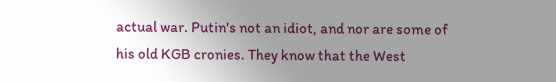actual war. Putin's not an idiot, and nor are some of his old KGB cronies. They know that the West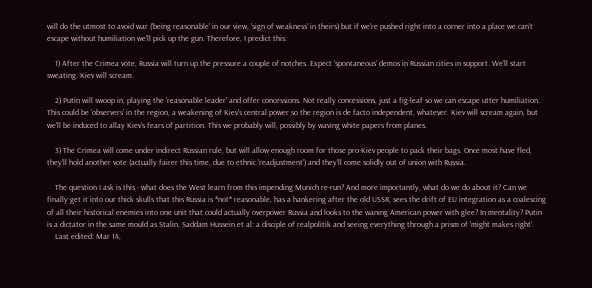will do the utmost to avoid war ('being reasonable' in our view, 'sign of weakness' in theirs) but if we're pushed right into a corner into a place we can't escape without humiliation we'll pick up the gun. Therefore, I predict this:

    1) After the Crimea vote, Russia will turn up the pressure a couple of notches. Expect 'spontaneous' demos in Russian cities in support. We'll start sweating. Kiev will scream.

    2) Putin will swoop in, playing the 'reasonable leader' and offer concessions. Not really concessions, just a fig-leaf so we can escape utter humiliation. This could be 'observers' in the region, a weakening of Kiev's central power so the region is de facto independent, whatever. Kiev will scream again, but we'll be induced to allay Kiev's fears of partition. This we probably will, possibly by waving white papers from planes.

    3) The Crimea will come under indirect Russian rule, but will allow enough room for those pro-Kiev people to pack their bags. Once most have fled, they'll hold another vote (actually fairer this time, due to ethnic 'readjustment') and they'll come solidly out of union with Russia.

    The question I ask is this - what does the West learn from this impending Munich re-run? And more importantly, what do we do about it? Can we finally get it into our thick skulls that this Russia is *not* reasonable, has a hankering after the old USSR, sees the drift of EU integration as a coalescing of all their historical enemies into one unit that could actually overpower Russia and looks to the waning American power with glee? In mentality? Putin is a dictator in the same mould as Stalin, Saddam Hussein et al: a disciple of realpolitik and seeing everything through a prism of 'might makes right'.
    Last edited: Mar 14,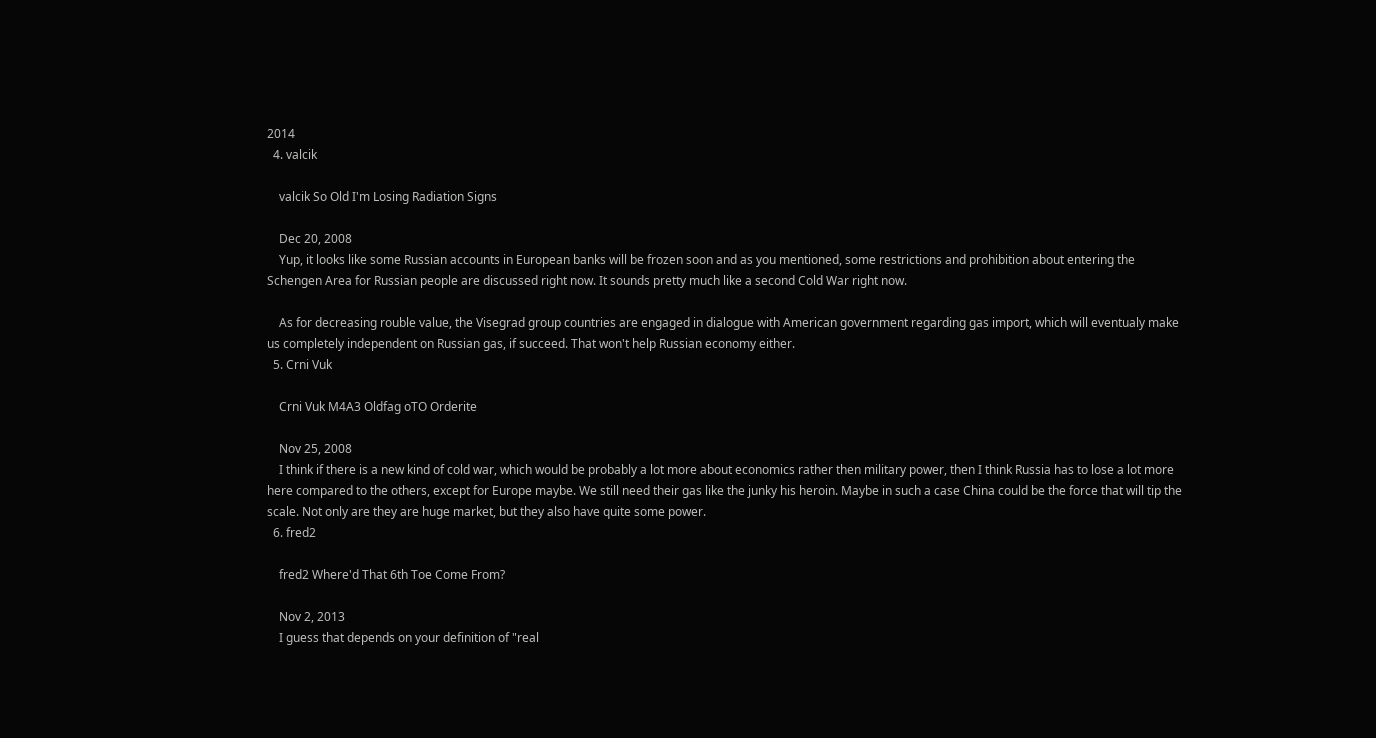2014
  4. valcik

    valcik So Old I'm Losing Radiation Signs

    Dec 20, 2008
    Yup, it looks like some Russian accounts in European banks will be frozen soon and as you mentioned, some restrictions and prohibition about entering the Schengen Area for Russian people are discussed right now. It sounds pretty much like a second Cold War right now.

    As for decreasing rouble value, the Visegrad group countries are engaged in dialogue with American government regarding gas import, which will eventualy make us completely independent on Russian gas, if succeed. That won't help Russian economy either.
  5. Crni Vuk

    Crni Vuk M4A3 Oldfag oTO Orderite

    Nov 25, 2008
    I think if there is a new kind of cold war, which would be probably a lot more about economics rather then military power, then I think Russia has to lose a lot more here compared to the others, except for Europe maybe. We still need their gas like the junky his heroin. Maybe in such a case China could be the force that will tip the scale. Not only are they are huge market, but they also have quite some power.
  6. fred2

    fred2 Where'd That 6th Toe Come From?

    Nov 2, 2013
    I guess that depends on your definition of "real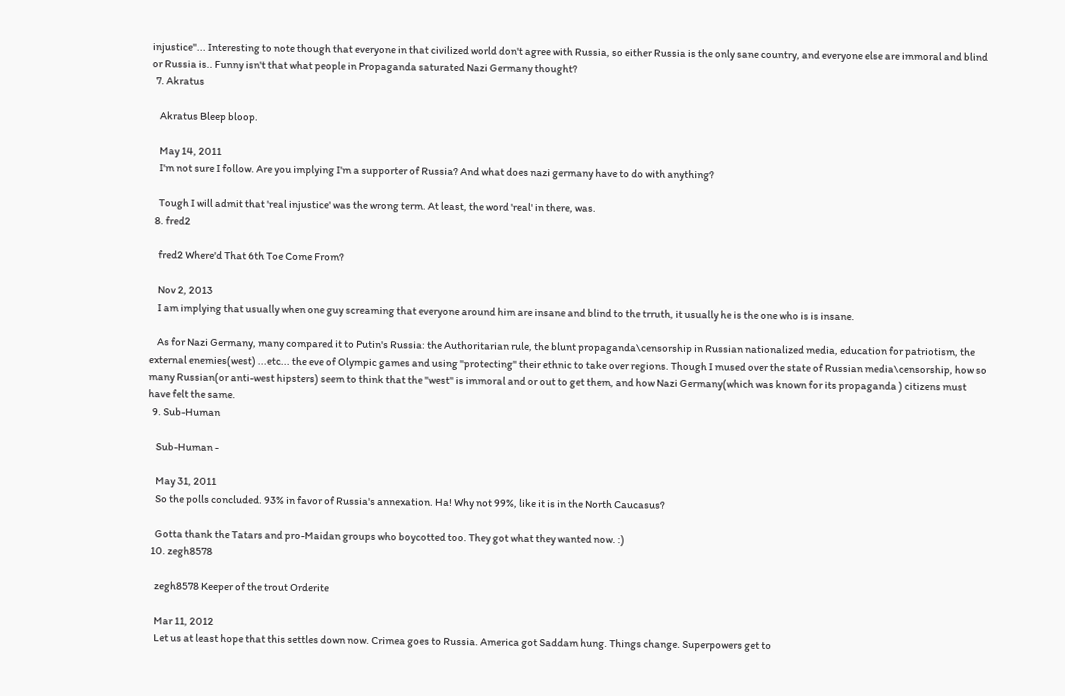injustice"... Interesting to note though that everyone in that civilized world don't agree with Russia, so either Russia is the only sane country, and everyone else are immoral and blind or Russia is.. Funny isn't that what people in Propaganda saturated Nazi Germany thought?
  7. Akratus

    Akratus Bleep bloop.

    May 14, 2011
    I'm not sure I follow. Are you implying I'm a supporter of Russia? And what does nazi germany have to do with anything?

    Tough I will admit that 'real injustice' was the wrong term. At least, the word 'real' in there, was.
  8. fred2

    fred2 Where'd That 6th Toe Come From?

    Nov 2, 2013
    I am implying that usually when one guy screaming that everyone around him are insane and blind to the trruth, it usually he is the one who is is insane.

    As for Nazi Germany, many compared it to Putin's Russia: the Authoritarian rule, the blunt propaganda\censorship in Russian nationalized media, education for patriotism, the external enemies(west) ...etc... the eve of Olympic games and using "protecting" their ethnic to take over regions. Though I mused over the state of Russian media\censorship, how so many Russian(or anti-west hipsters) seem to think that the "west" is immoral and or out to get them, and how Nazi Germany(which was known for its propaganda ) citizens must have felt the same.
  9. Sub-Human

    Sub-Human -

    May 31, 2011
    So the polls concluded. 93% in favor of Russia's annexation. Ha! Why not 99%, like it is in the North Caucasus?

    Gotta thank the Tatars and pro-Maidan groups who boycotted too. They got what they wanted now. :)
  10. zegh8578

    zegh8578 Keeper of the trout Orderite

    Mar 11, 2012
    Let us at least hope that this settles down now. Crimea goes to Russia. America got Saddam hung. Things change. Superpowers get to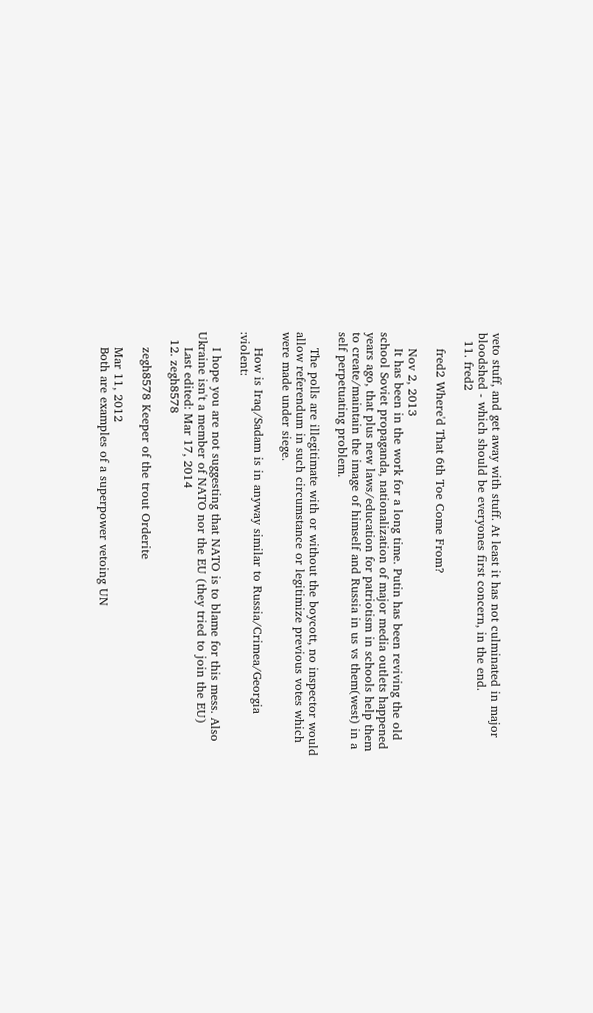veto stuff, and get away with stuff. At least it has not culminated in major bloodshed - which should be everyones first concern, in the end.
  11. fred2

    fred2 Where'd That 6th Toe Come From?

    Nov 2, 2013
    It has been in the work for a long time. Putin has been reviving the old school Soviet propaganda, nationalization of major media outlets happened years ago, that plus new laws/education for patriotism in schools help them to create/maintain the image of himself and Russia in us vs them(west) in a self perpetuating problem.

    The polls are illegitimate with or without the boycott, no inspector would allow referendum in such circumstance or legitimize previous votes which were made under siege.

    How is Iraq/Sadam is in anyway similar to Russia/Crimea/Georgia :violent:

    I hope you are not suggesting that NATO is to blame for this mess. Also Ukraine isn't a member of NATO nor the EU (they tried to join the EU)
    Last edited: Mar 17, 2014
  12. zegh8578

    zegh8578 Keeper of the trout Orderite

    Mar 11, 2012
    Both are examples of a superpower vetoing UN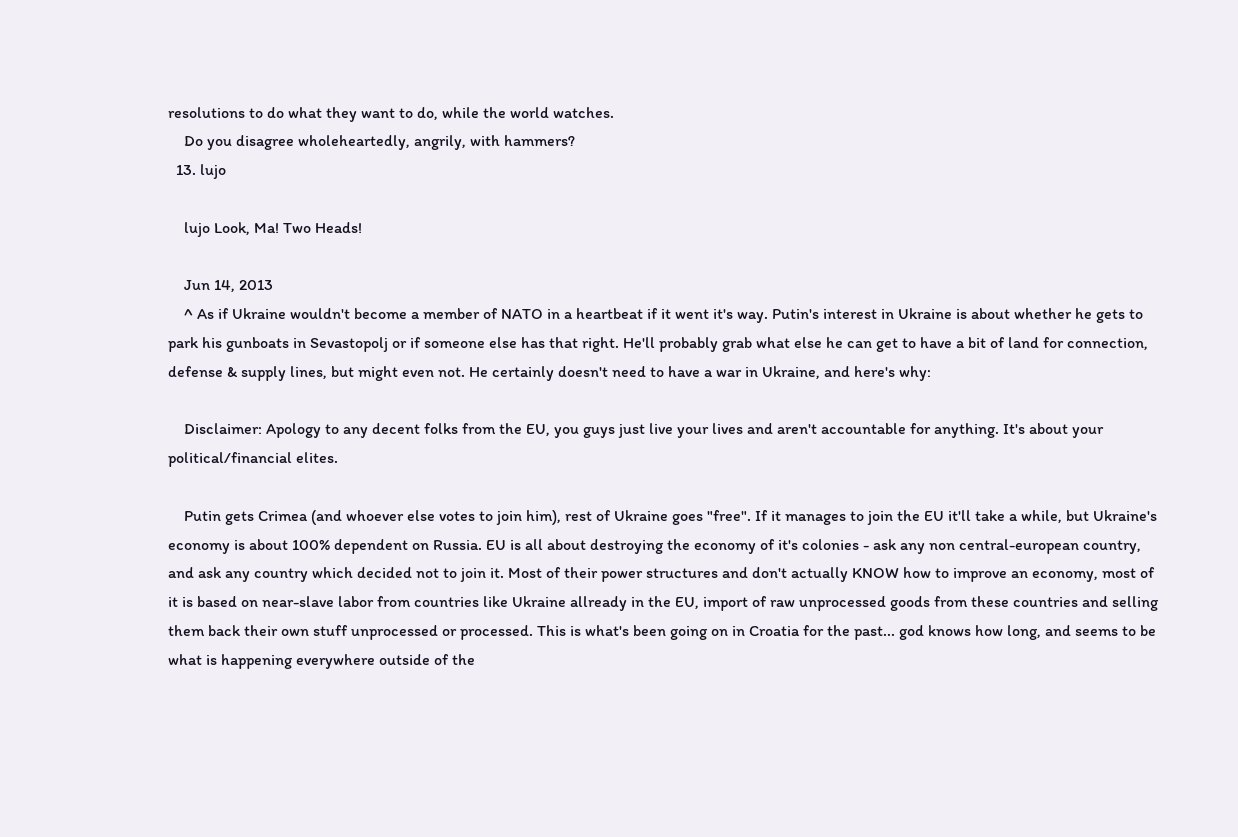resolutions to do what they want to do, while the world watches.
    Do you disagree wholeheartedly, angrily, with hammers?
  13. lujo

    lujo Look, Ma! Two Heads!

    Jun 14, 2013
    ^ As if Ukraine wouldn't become a member of NATO in a heartbeat if it went it's way. Putin's interest in Ukraine is about whether he gets to park his gunboats in Sevastopolj or if someone else has that right. He'll probably grab what else he can get to have a bit of land for connection, defense & supply lines, but might even not. He certainly doesn't need to have a war in Ukraine, and here's why:

    Disclaimer: Apology to any decent folks from the EU, you guys just live your lives and aren't accountable for anything. It's about your political/financial elites.

    Putin gets Crimea (and whoever else votes to join him), rest of Ukraine goes "free". If it manages to join the EU it'll take a while, but Ukraine's economy is about 100% dependent on Russia. EU is all about destroying the economy of it's colonies - ask any non central-european country, and ask any country which decided not to join it. Most of their power structures and don't actually KNOW how to improve an economy, most of it is based on near-slave labor from countries like Ukraine allready in the EU, import of raw unprocessed goods from these countries and selling them back their own stuff unprocessed or processed. This is what's been going on in Croatia for the past... god knows how long, and seems to be what is happening everywhere outside of the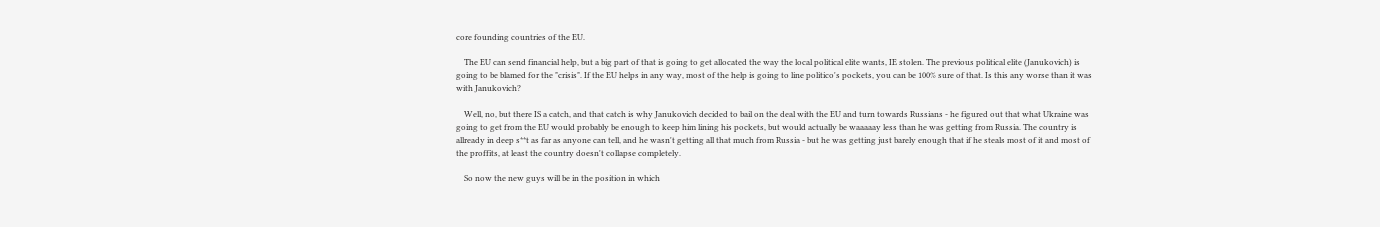core founding countries of the EU.

    The EU can send financial help, but a big part of that is going to get allocated the way the local political elite wants, IE stolen. The previous political elite (Janukovich) is going to be blamed for the "crisis". If the EU helps in any way, most of the help is going to line politico's pockets, you can be 100% sure of that. Is this any worse than it was with Janukovich?

    Well, no, but there IS a catch, and that catch is why Janukovich decided to bail on the deal with the EU and turn towards Russians - he figured out that what Ukraine was going to get from the EU would probably be enough to keep him lining his pockets, but would actually be waaaaay less than he was getting from Russia. The country is allready in deep s**t as far as anyone can tell, and he wasn't getting all that much from Russia - but he was getting just barely enough that if he steals most of it and most of the proffits, at least the country doesn't collapse completely.

    So now the new guys will be in the position in which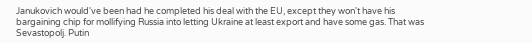Janukovich would've been had he completed his deal with the EU, except they won't have his bargaining chip for mollifying Russia into letting Ukraine at least export and have some gas. That was Sevastopolj. Putin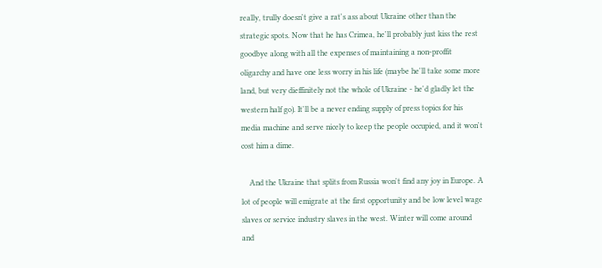really, trully doesn't give a rat's ass about Ukraine other than the strategic spots. Now that he has Crimea, he'll probably just kiss the rest goodbye along with all the expenses of maintaining a non-proffit oligarchy and have one less worry in his life (maybe he'll take some more land, but very dieffinitely not the whole of Ukraine - he'd gladly let the western half go). It'll be a never ending supply of press topics for his media machine and serve nicely to keep the people occupied, and it won't cost him a dime.

    And the Ukraine that splits from Russia won't find any joy in Europe. A lot of people will emigrate at the first opportunity and be low level wage slaves or service industry slaves in the west. Winter will come around and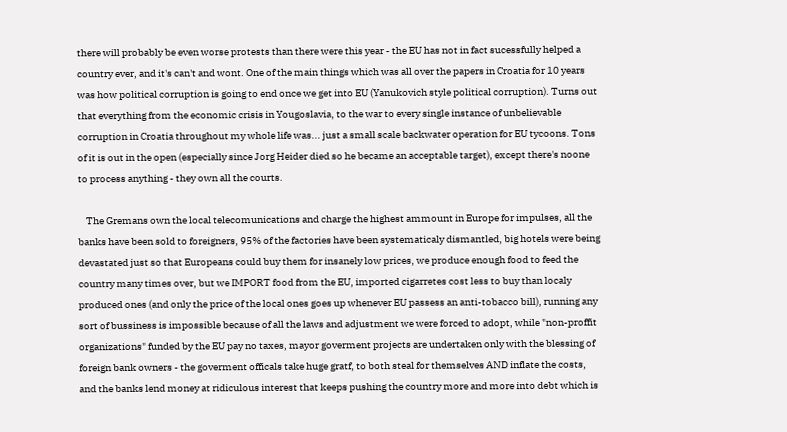there will probably be even worse protests than there were this year - the EU has not in fact sucessfully helped a country ever, and it's can't and wont. One of the main things which was all over the papers in Croatia for 10 years was how political corruption is going to end once we get into EU (Yanukovich style political corruption). Turns out that everything from the economic crisis in Yougoslavia, to the war to every single instance of unbelievable corruption in Croatia throughout my whole life was... just a small scale backwater operation for EU tycoons. Tons of it is out in the open (especially since Jorg Heider died so he became an acceptable target), except there's noone to process anything - they own all the courts.

    The Gremans own the local telecomunications and charge the highest ammount in Europe for impulses, all the banks have been sold to foreigners, 95% of the factories have been systematicaly dismantled, big hotels were being devastated just so that Europeans could buy them for insanely low prices, we produce enough food to feed the country many times over, but we IMPORT food from the EU, imported cigarretes cost less to buy than localy produced ones (and only the price of the local ones goes up whenever EU passess an anti-tobacco bill), running any sort of bussiness is impossible because of all the laws and adjustment we were forced to adopt, while "non-proffit organizations" funded by the EU pay no taxes, mayor goverment projects are undertaken only with the blessing of foreign bank owners - the goverment officals take huge gratf, to both steal for themselves AND inflate the costs, and the banks lend money at ridiculous interest that keeps pushing the country more and more into debt which is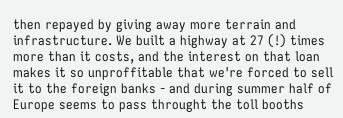then repayed by giving away more terrain and infrastructure. We built a highway at 27 (!) times more than it costs, and the interest on that loan makes it so unproffitable that we're forced to sell it to the foreign banks - and during summer half of Europe seems to pass throught the toll booths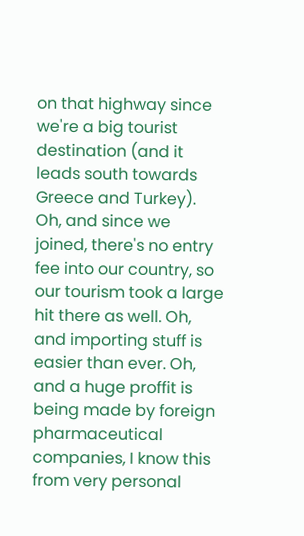on that highway since we're a big tourist destination (and it leads south towards Greece and Turkey). Oh, and since we joined, there's no entry fee into our country, so our tourism took a large hit there as well. Oh, and importing stuff is easier than ever. Oh, and a huge proffit is being made by foreign pharmaceutical companies, I know this from very personal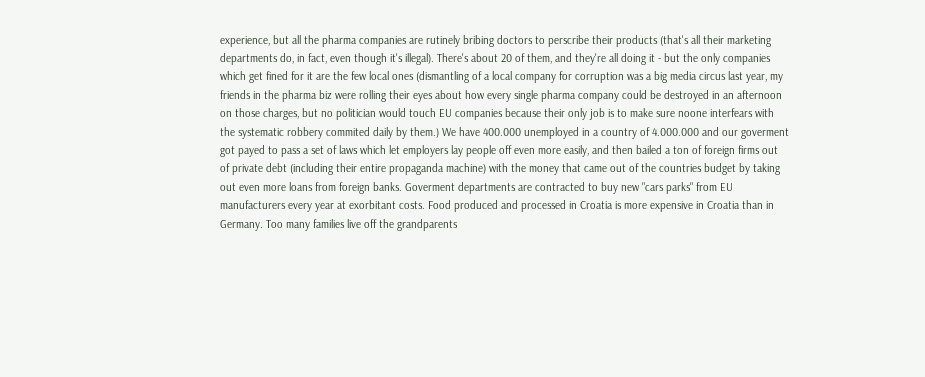experience, but all the pharma companies are rutinely bribing doctors to perscribe their products (that's all their marketing departments do, in fact, even though it's illegal). There's about 20 of them, and they're all doing it - but the only companies which get fined for it are the few local ones (dismantling of a local company for corruption was a big media circus last year, my friends in the pharma biz were rolling their eyes about how every single pharma company could be destroyed in an afternoon on those charges, but no politician would touch EU companies because their only job is to make sure noone interfears with the systematic robbery commited daily by them.) We have 400.000 unemployed in a country of 4.000.000 and our goverment got payed to pass a set of laws which let employers lay people off even more easily, and then bailed a ton of foreign firms out of private debt (including their entire propaganda machine) with the money that came out of the countries budget by taking out even more loans from foreign banks. Goverment departments are contracted to buy new "cars parks" from EU manufacturers every year at exorbitant costs. Food produced and processed in Croatia is more expensive in Croatia than in Germany. Too many families live off the grandparents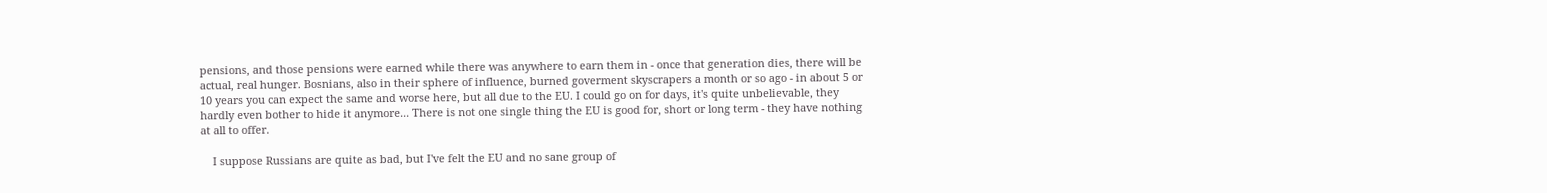pensions, and those pensions were earned while there was anywhere to earn them in - once that generation dies, there will be actual, real hunger. Bosnians, also in their sphere of influence, burned goverment skyscrapers a month or so ago - in about 5 or 10 years you can expect the same and worse here, but all due to the EU. I could go on for days, it's quite unbelievable, they hardly even bother to hide it anymore... There is not one single thing the EU is good for, short or long term - they have nothing at all to offer.

    I suppose Russians are quite as bad, but I've felt the EU and no sane group of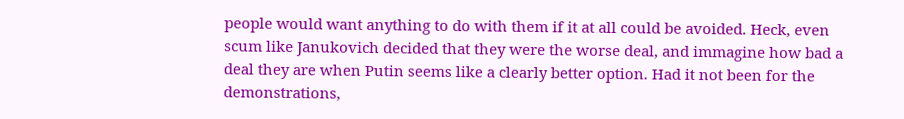people would want anything to do with them if it at all could be avoided. Heck, even scum like Janukovich decided that they were the worse deal, and immagine how bad a deal they are when Putin seems like a clearly better option. Had it not been for the demonstrations,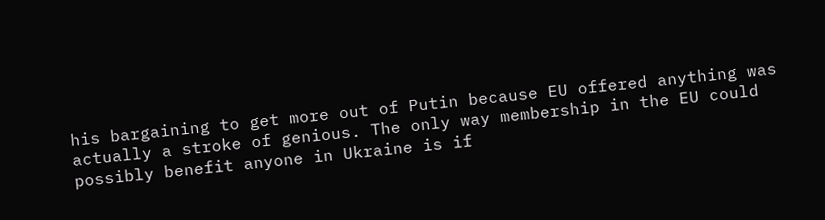his bargaining to get more out of Putin because EU offered anything was actually a stroke of genious. The only way membership in the EU could possibly benefit anyone in Ukraine is if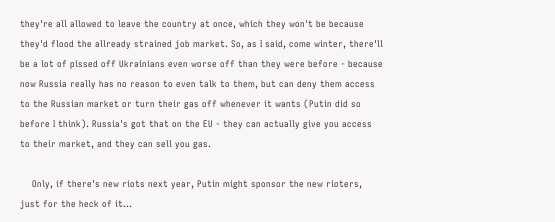they're all allowed to leave the country at once, which they won't be because they'd flood the allready strained job market. So, as I said, come winter, there'll be a lot of pissed off Ukrainians even worse off than they were before - because now Russia really has no reason to even talk to them, but can deny them access to the Russian market or turn their gas off whenever it wants (Putin did so before I think). Russia's got that on the EU - they can actually give you access to their market, and they can sell you gas.

    Only, if there's new riots next year, Putin might sponsor the new rioters, just for the heck of it...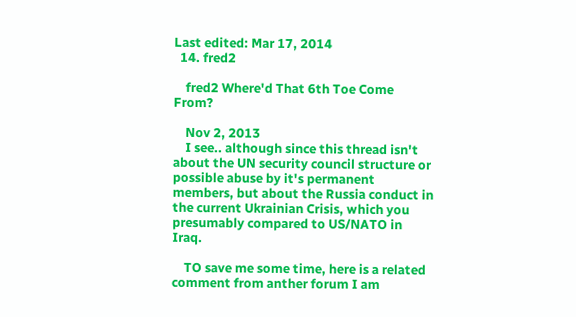Last edited: Mar 17, 2014
  14. fred2

    fred2 Where'd That 6th Toe Come From?

    Nov 2, 2013
    I see.. although since this thread isn't about the UN security council structure or possible abuse by it's permanent members, but about the Russia conduct in the current Ukrainian Crisis, which you presumably compared to US/NATO in Iraq.

    TO save me some time, here is a related comment from anther forum I am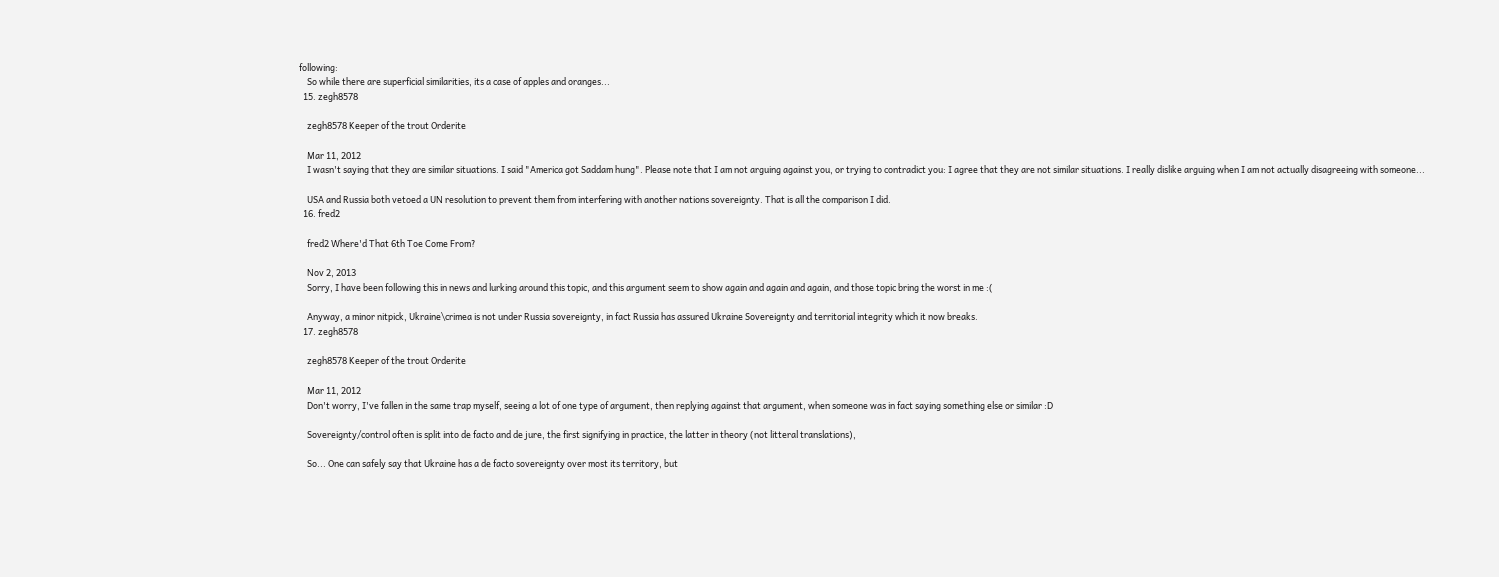following:
    So while there are superficial similarities, its a case of apples and oranges...
  15. zegh8578

    zegh8578 Keeper of the trout Orderite

    Mar 11, 2012
    I wasn't saying that they are similar situations. I said "America got Saddam hung". Please note that I am not arguing against you, or trying to contradict you: I agree that they are not similar situations. I really dislike arguing when I am not actually disagreeing with someone...

    USA and Russia both vetoed a UN resolution to prevent them from interfering with another nations sovereignty. That is all the comparison I did.
  16. fred2

    fred2 Where'd That 6th Toe Come From?

    Nov 2, 2013
    Sorry, I have been following this in news and lurking around this topic, and this argument seem to show again and again and again, and those topic bring the worst in me :(

    Anyway, a minor nitpick, Ukraine\crimea is not under Russia sovereignty, in fact Russia has assured Ukraine Sovereignty and territorial integrity which it now breaks.
  17. zegh8578

    zegh8578 Keeper of the trout Orderite

    Mar 11, 2012
    Don't worry, I've fallen in the same trap myself, seeing a lot of one type of argument, then replying against that argument, when someone was in fact saying something else or similar :D

    Sovereignty/control often is split into de facto and de jure, the first signifying in practice, the latter in theory (not litteral translations),

    So... One can safely say that Ukraine has a de facto sovereignty over most its territory, but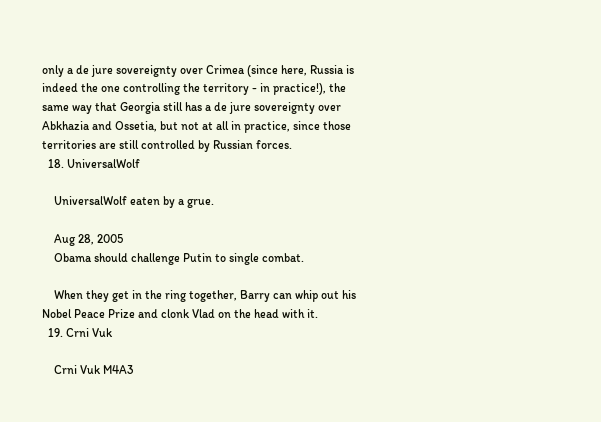only a de jure sovereignty over Crimea (since here, Russia is indeed the one controlling the territory - in practice!), the same way that Georgia still has a de jure sovereignty over Abkhazia and Ossetia, but not at all in practice, since those territories are still controlled by Russian forces.
  18. UniversalWolf

    UniversalWolf eaten by a grue.

    Aug 28, 2005
    Obama should challenge Putin to single combat.

    When they get in the ring together, Barry can whip out his Nobel Peace Prize and clonk Vlad on the head with it.
  19. Crni Vuk

    Crni Vuk M4A3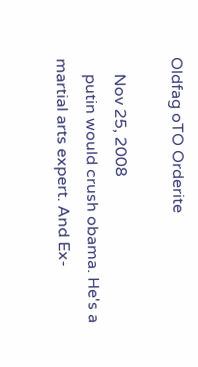Oldfag oTO Orderite

    Nov 25, 2008
    putin would crush obama. He's a martial arts expert. And Ex-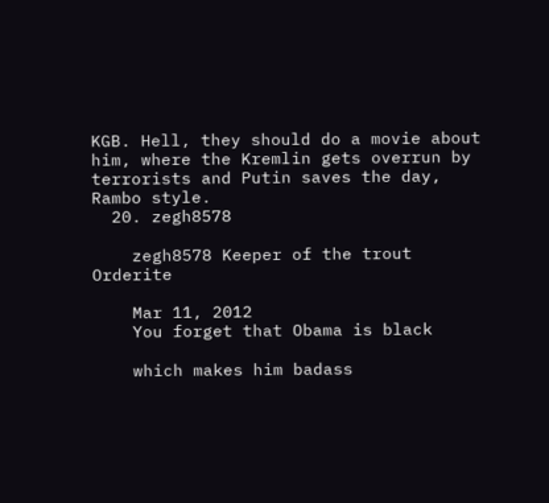KGB. Hell, they should do a movie about him, where the Kremlin gets overrun by terrorists and Putin saves the day, Rambo style.
  20. zegh8578

    zegh8578 Keeper of the trout Orderite

    Mar 11, 2012
    You forget that Obama is black

    which makes him badass